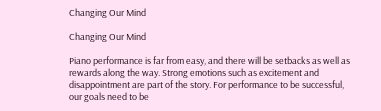Changing Our Mind

Changing Our Mind

Piano performance is far from easy, and there will be setbacks as well as rewards along the way. Strong emotions such as excitement and disappointment are part of the story. For performance to be successful, our goals need to be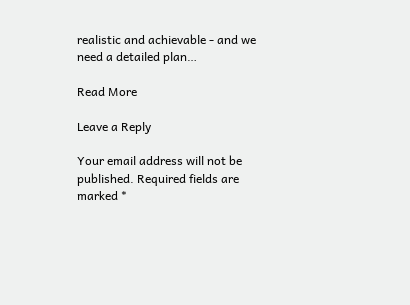realistic and achievable - and we need a detailed plan…

Read More

Leave a Reply

Your email address will not be published. Required fields are marked *